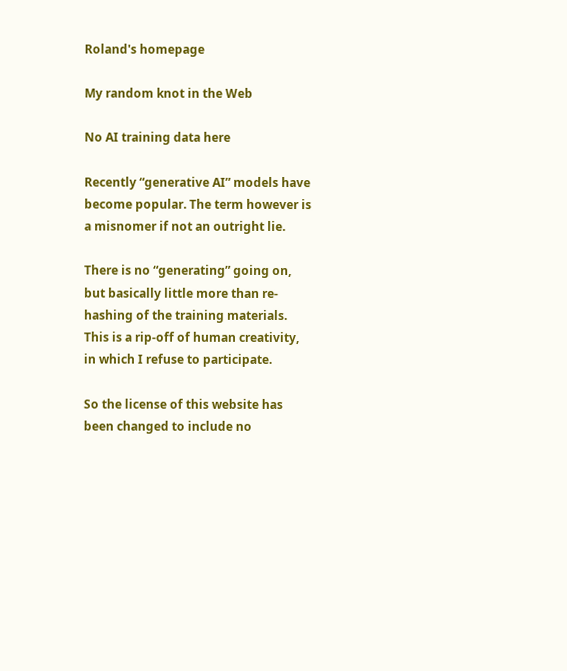Roland's homepage

My random knot in the Web

No AI training data here

Recently “generative AI” models have become popular. The term however is a misnomer if not an outright lie.

There is no “generating” going on, but basically little more than re-hashing of the training materials. This is a rip-off of human creativity, in which I refuse to participate.

So the license of this website has been changed to include no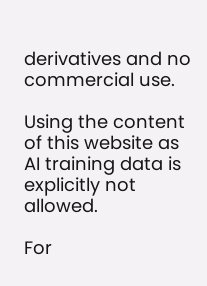derivatives and no commercial use.

Using the content of this website as AI training data is explicitly not allowed.

For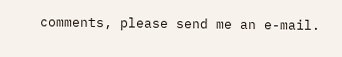comments, please send me an e-mail.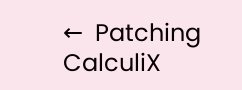←  Patching CalculiX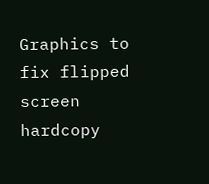Graphics to fix flipped screen hardcopy